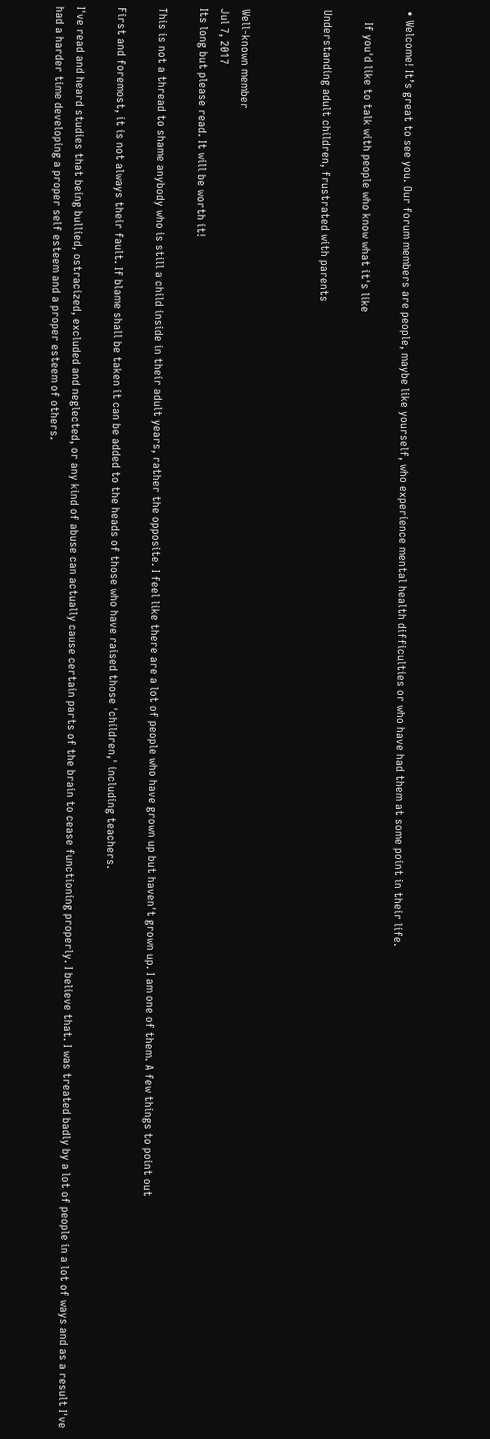• Welcome! It’s great to see you. Our forum members are people, maybe like yourself, who experience mental health difficulties or who have had them at some point in their life.

    If you'd like to talk with people who know what it's like

Understanding adult children, frustrated with parents



Well-known member
Jul 7, 2017
Its long but please read. It will be worth it!

This is not a thread to shame anybody who is still a child inside in their adult years, rather the opposite. I feel like there are a lot of people who have grown up but haven't grown up. I am one of them. A few things to point out

First and foremost, it is not always their fault. If blame shall be taken it can be added to the heads of those who have raised those 'children,' including teachers.

I've read and heard studies that being bullied, ostracized, excluded and neglected, or any kind of abuse can actually cause certain parts of the brain to cease functioning properly. I believe that. I was treated badly by a lot of people in a lot of ways and as a result I've had a harder time developing a proper self esteem and a proper esteem of others.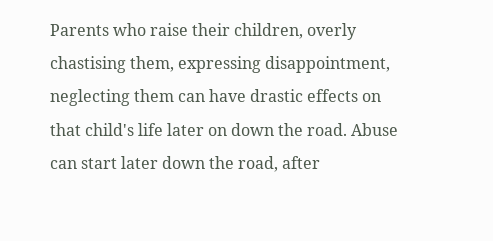Parents who raise their children, overly chastising them, expressing disappointment, neglecting them can have drastic effects on that child's life later on down the road. Abuse can start later down the road, after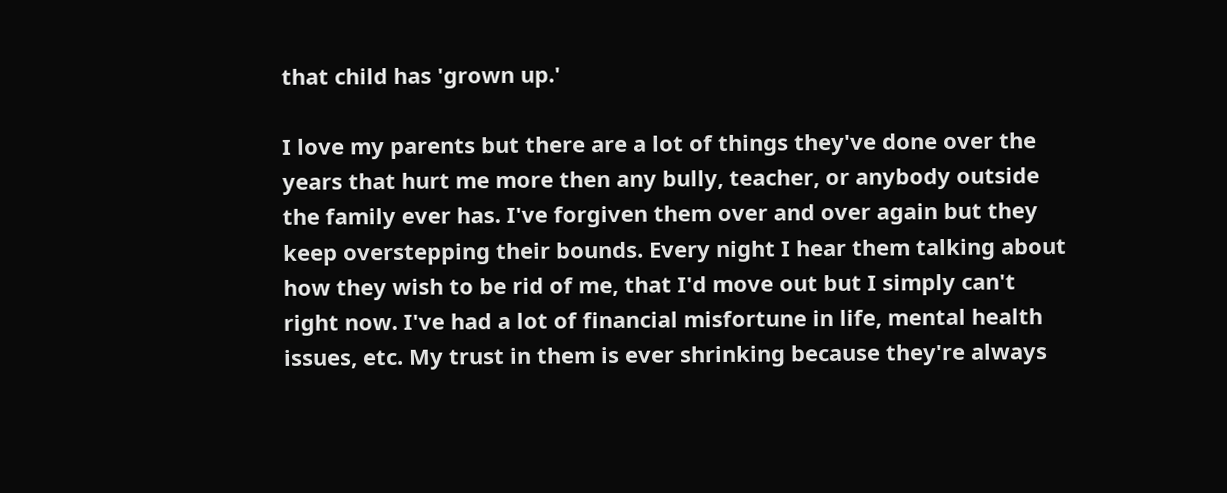that child has 'grown up.'

I love my parents but there are a lot of things they've done over the years that hurt me more then any bully, teacher, or anybody outside the family ever has. I've forgiven them over and over again but they keep overstepping their bounds. Every night I hear them talking about how they wish to be rid of me, that I'd move out but I simply can't right now. I've had a lot of financial misfortune in life, mental health issues, etc. My trust in them is ever shrinking because they're always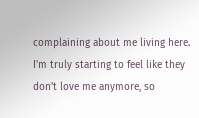complaining about me living here. I'm truly starting to feel like they don't love me anymore, so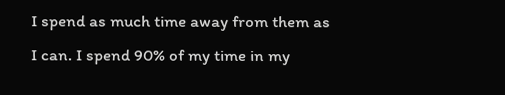I spend as much time away from them as I can. I spend 90% of my time in my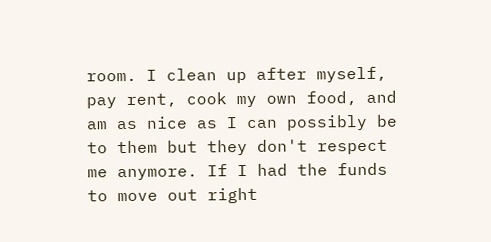room. I clean up after myself, pay rent, cook my own food, and am as nice as I can possibly be to them but they don't respect me anymore. If I had the funds to move out right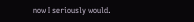now I seriously would.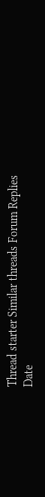Thread starter Similar threads Forum Replies Date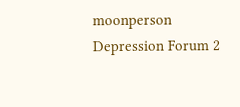moonperson Depression Forum 2